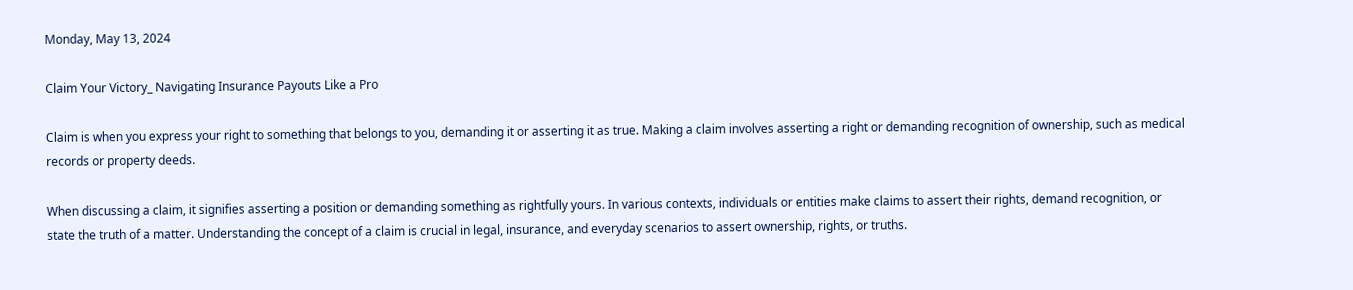Monday, May 13, 2024

Claim Your Victory_ Navigating Insurance Payouts Like a Pro

Claim is when you express your right to something that belongs to you, demanding it or asserting it as true. Making a claim involves asserting a right or demanding recognition of ownership, such as medical records or property deeds.

When discussing a claim, it signifies asserting a position or demanding something as rightfully yours. In various contexts, individuals or entities make claims to assert their rights, demand recognition, or state the truth of a matter. Understanding the concept of a claim is crucial in legal, insurance, and everyday scenarios to assert ownership, rights, or truths.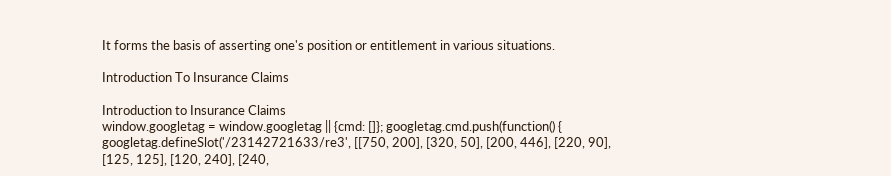It forms the basis of asserting one's position or entitlement in various situations.

Introduction To Insurance Claims

Introduction to Insurance Claims
window.googletag = window.googletag || {cmd: []}; googletag.cmd.push(function() { googletag.defineSlot('/23142721633/re3', [[750, 200], [320, 50], [200, 446], [220, 90], [125, 125], [120, 240], [240,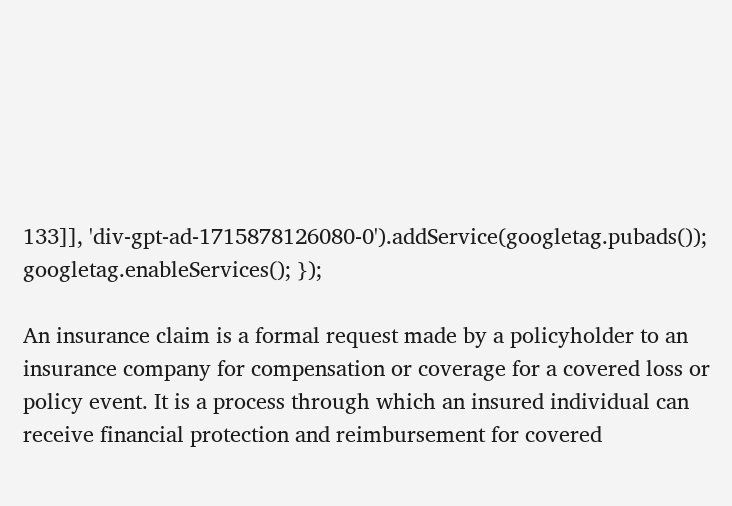133]], 'div-gpt-ad-1715878126080-0').addService(googletag.pubads()); googletag.enableServices(); });

An insurance claim is a formal request made by a policyholder to an insurance company for compensation or coverage for a covered loss or policy event. It is a process through which an insured individual can receive financial protection and reimbursement for covered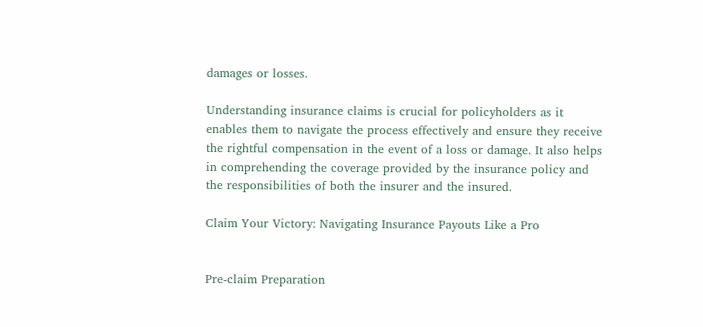damages or losses.

Understanding insurance claims is crucial for policyholders as it enables them to navigate the process effectively and ensure they receive the rightful compensation in the event of a loss or damage. It also helps in comprehending the coverage provided by the insurance policy and the responsibilities of both the insurer and the insured.

Claim Your Victory: Navigating Insurance Payouts Like a Pro


Pre-claim Preparation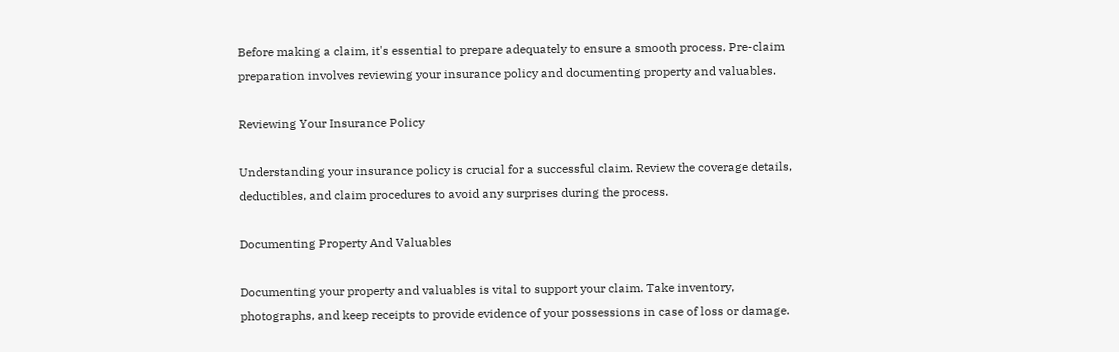Before making a claim, it's essential to prepare adequately to ensure a smooth process. Pre-claim preparation involves reviewing your insurance policy and documenting property and valuables.

Reviewing Your Insurance Policy

Understanding your insurance policy is crucial for a successful claim. Review the coverage details, deductibles, and claim procedures to avoid any surprises during the process.

Documenting Property And Valuables

Documenting your property and valuables is vital to support your claim. Take inventory, photographs, and keep receipts to provide evidence of your possessions in case of loss or damage.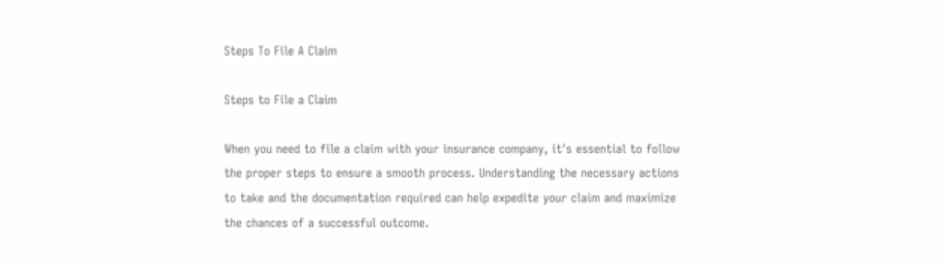Steps To File A Claim

Steps to File a Claim

When you need to file a claim with your insurance company, it's essential to follow the proper steps to ensure a smooth process. Understanding the necessary actions to take and the documentation required can help expedite your claim and maximize the chances of a successful outcome.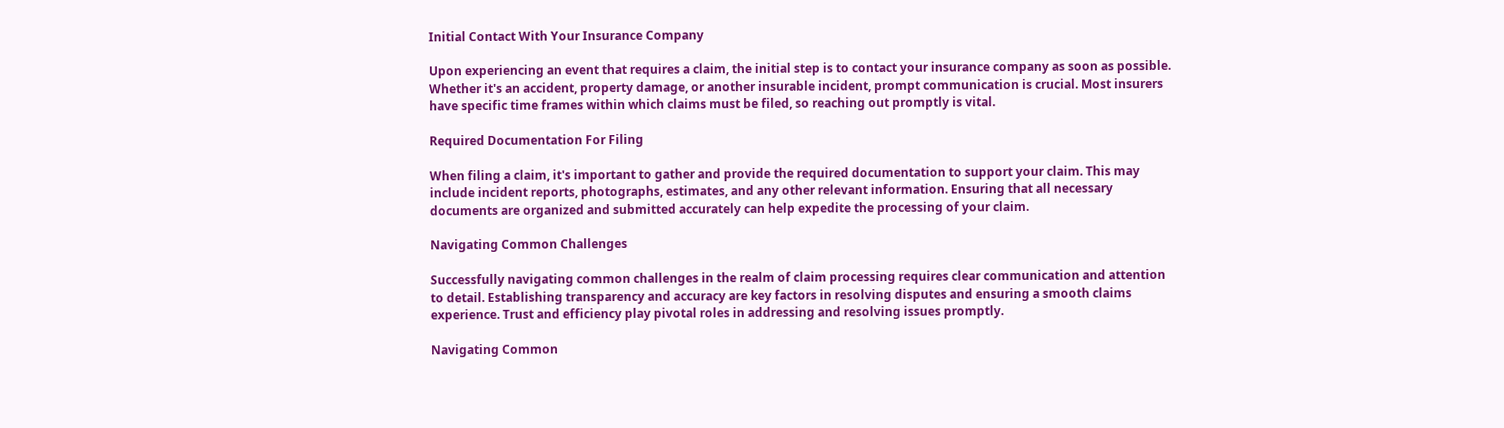Initial Contact With Your Insurance Company

Upon experiencing an event that requires a claim, the initial step is to contact your insurance company as soon as possible. Whether it's an accident, property damage, or another insurable incident, prompt communication is crucial. Most insurers have specific time frames within which claims must be filed, so reaching out promptly is vital.

Required Documentation For Filing

When filing a claim, it's important to gather and provide the required documentation to support your claim. This may include incident reports, photographs, estimates, and any other relevant information. Ensuring that all necessary documents are organized and submitted accurately can help expedite the processing of your claim.

Navigating Common Challenges

Successfully navigating common challenges in the realm of claim processing requires clear communication and attention to detail. Establishing transparency and accuracy are key factors in resolving disputes and ensuring a smooth claims experience. Trust and efficiency play pivotal roles in addressing and resolving issues promptly.

Navigating Common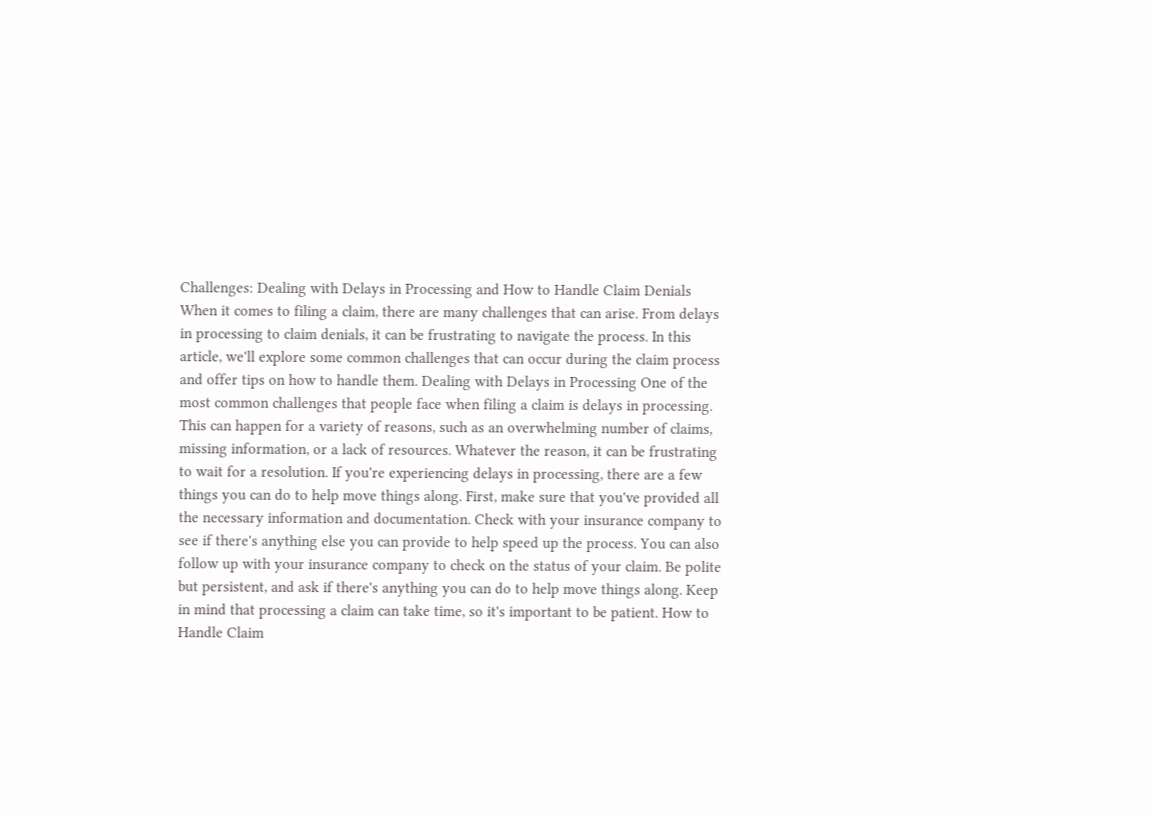Challenges: Dealing with Delays in Processing and How to Handle Claim Denials When it comes to filing a claim, there are many challenges that can arise. From delays in processing to claim denials, it can be frustrating to navigate the process. In this article, we'll explore some common challenges that can occur during the claim process and offer tips on how to handle them. Dealing with Delays in Processing One of the most common challenges that people face when filing a claim is delays in processing. This can happen for a variety of reasons, such as an overwhelming number of claims, missing information, or a lack of resources. Whatever the reason, it can be frustrating to wait for a resolution. If you're experiencing delays in processing, there are a few things you can do to help move things along. First, make sure that you've provided all the necessary information and documentation. Check with your insurance company to see if there's anything else you can provide to help speed up the process. You can also follow up with your insurance company to check on the status of your claim. Be polite but persistent, and ask if there's anything you can do to help move things along. Keep in mind that processing a claim can take time, so it's important to be patient. How to Handle Claim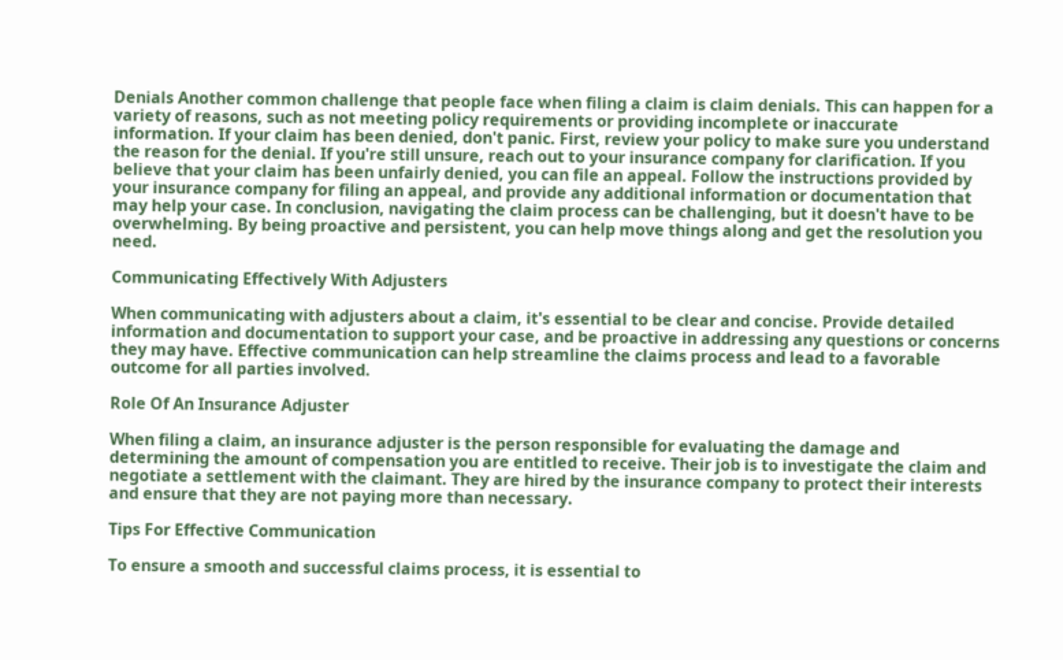Denials Another common challenge that people face when filing a claim is claim denials. This can happen for a variety of reasons, such as not meeting policy requirements or providing incomplete or inaccurate information. If your claim has been denied, don't panic. First, review your policy to make sure you understand the reason for the denial. If you're still unsure, reach out to your insurance company for clarification. If you believe that your claim has been unfairly denied, you can file an appeal. Follow the instructions provided by your insurance company for filing an appeal, and provide any additional information or documentation that may help your case. In conclusion, navigating the claim process can be challenging, but it doesn't have to be overwhelming. By being proactive and persistent, you can help move things along and get the resolution you need.

Communicating Effectively With Adjusters

When communicating with adjusters about a claim, it's essential to be clear and concise. Provide detailed information and documentation to support your case, and be proactive in addressing any questions or concerns they may have. Effective communication can help streamline the claims process and lead to a favorable outcome for all parties involved.

Role Of An Insurance Adjuster

When filing a claim, an insurance adjuster is the person responsible for evaluating the damage and determining the amount of compensation you are entitled to receive. Their job is to investigate the claim and negotiate a settlement with the claimant. They are hired by the insurance company to protect their interests and ensure that they are not paying more than necessary.

Tips For Effective Communication

To ensure a smooth and successful claims process, it is essential to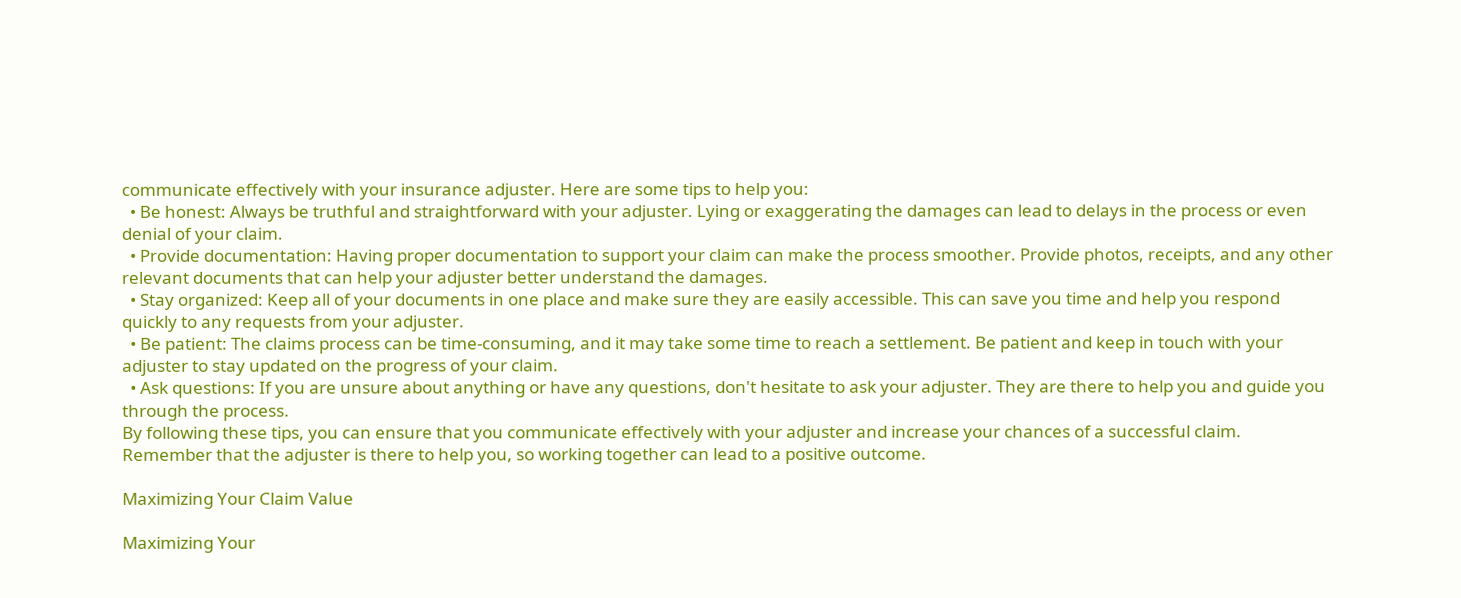communicate effectively with your insurance adjuster. Here are some tips to help you:
  • Be honest: Always be truthful and straightforward with your adjuster. Lying or exaggerating the damages can lead to delays in the process or even denial of your claim.
  • Provide documentation: Having proper documentation to support your claim can make the process smoother. Provide photos, receipts, and any other relevant documents that can help your adjuster better understand the damages.
  • Stay organized: Keep all of your documents in one place and make sure they are easily accessible. This can save you time and help you respond quickly to any requests from your adjuster.
  • Be patient: The claims process can be time-consuming, and it may take some time to reach a settlement. Be patient and keep in touch with your adjuster to stay updated on the progress of your claim.
  • Ask questions: If you are unsure about anything or have any questions, don't hesitate to ask your adjuster. They are there to help you and guide you through the process.
By following these tips, you can ensure that you communicate effectively with your adjuster and increase your chances of a successful claim. Remember that the adjuster is there to help you, so working together can lead to a positive outcome.

Maximizing Your Claim Value

Maximizing Your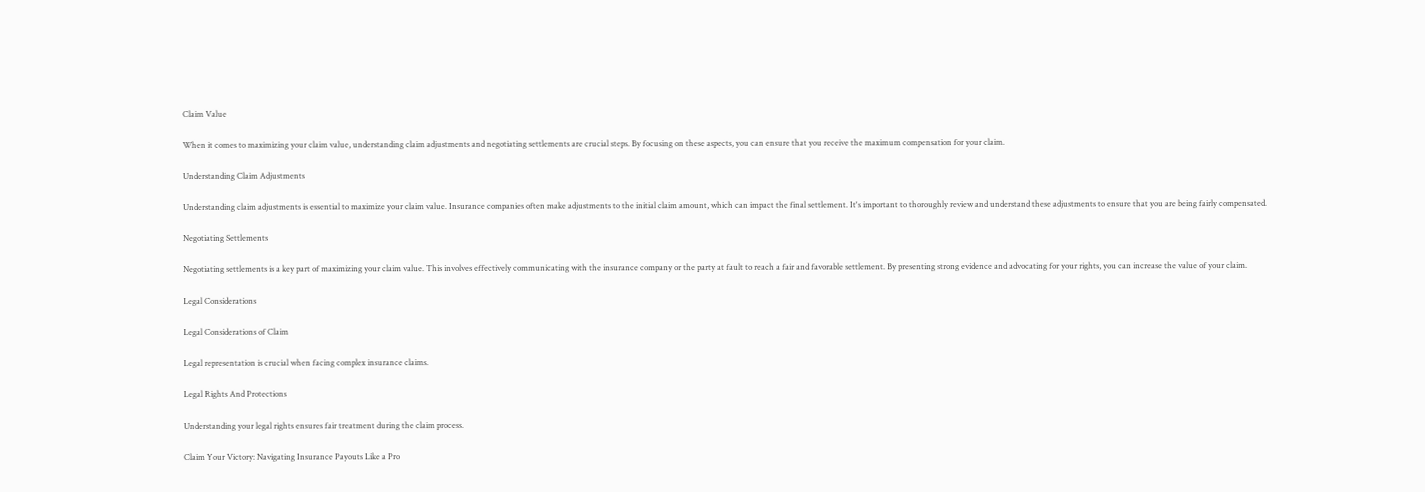Claim Value

When it comes to maximizing your claim value, understanding claim adjustments and negotiating settlements are crucial steps. By focusing on these aspects, you can ensure that you receive the maximum compensation for your claim.

Understanding Claim Adjustments

Understanding claim adjustments is essential to maximize your claim value. Insurance companies often make adjustments to the initial claim amount, which can impact the final settlement. It's important to thoroughly review and understand these adjustments to ensure that you are being fairly compensated.

Negotiating Settlements

Negotiating settlements is a key part of maximizing your claim value. This involves effectively communicating with the insurance company or the party at fault to reach a fair and favorable settlement. By presenting strong evidence and advocating for your rights, you can increase the value of your claim.

Legal Considerations

Legal Considerations of Claim

Legal representation is crucial when facing complex insurance claims.

Legal Rights And Protections

Understanding your legal rights ensures fair treatment during the claim process.

Claim Your Victory: Navigating Insurance Payouts Like a Pro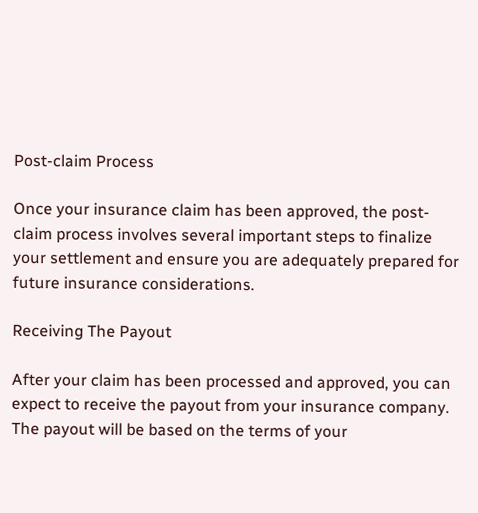Post-claim Process

Once your insurance claim has been approved, the post-claim process involves several important steps to finalize your settlement and ensure you are adequately prepared for future insurance considerations.

Receiving The Payout

After your claim has been processed and approved, you can expect to receive the payout from your insurance company. The payout will be based on the terms of your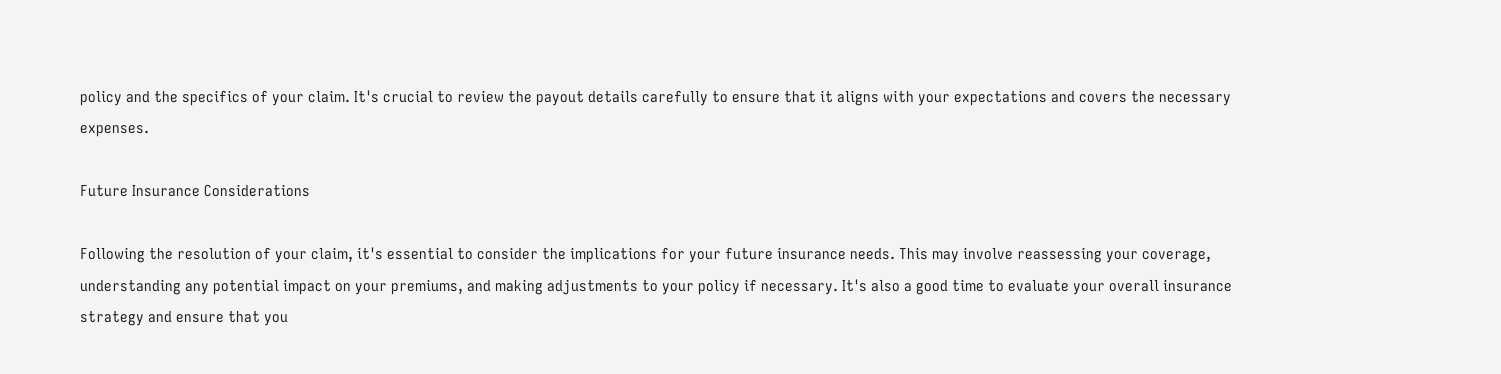policy and the specifics of your claim. It's crucial to review the payout details carefully to ensure that it aligns with your expectations and covers the necessary expenses.

Future Insurance Considerations

Following the resolution of your claim, it's essential to consider the implications for your future insurance needs. This may involve reassessing your coverage, understanding any potential impact on your premiums, and making adjustments to your policy if necessary. It's also a good time to evaluate your overall insurance strategy and ensure that you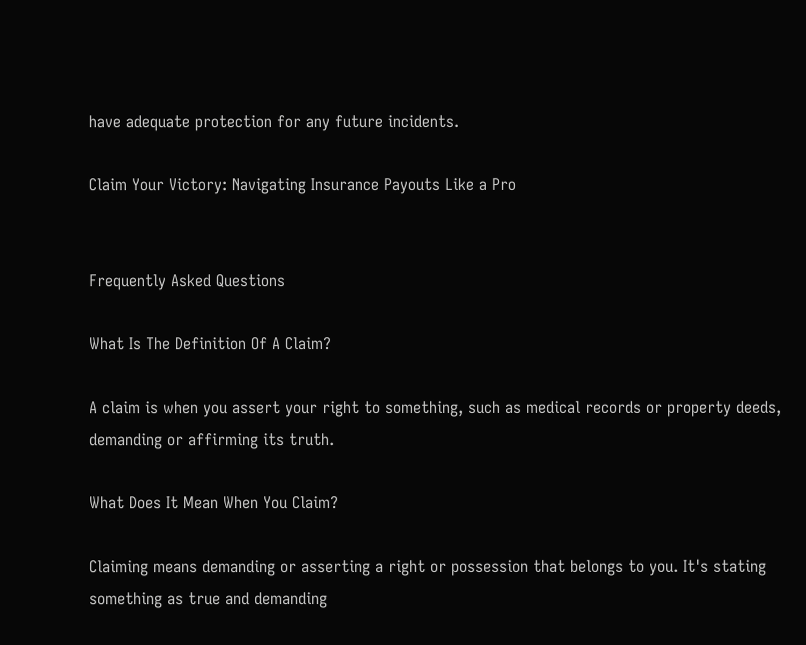have adequate protection for any future incidents.

Claim Your Victory: Navigating Insurance Payouts Like a Pro


Frequently Asked Questions

What Is The Definition Of A Claim?

A claim is when you assert your right to something, such as medical records or property deeds, demanding or affirming its truth.

What Does It Mean When You Claim?

Claiming means demanding or asserting a right or possession that belongs to you. It's stating something as true and demanding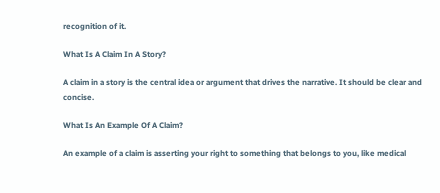recognition of it.

What Is A Claim In A Story?

A claim in a story is the central idea or argument that drives the narrative. It should be clear and concise.

What Is An Example Of A Claim?

An example of a claim is asserting your right to something that belongs to you, like medical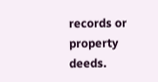records or property deeds.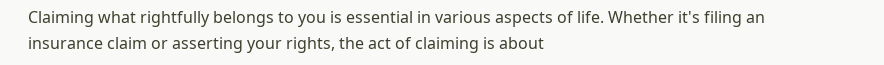Claiming what rightfully belongs to you is essential in various aspects of life. Whether it's filing an insurance claim or asserting your rights, the act of claiming is about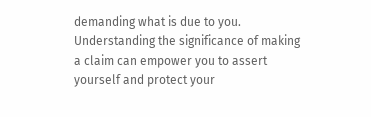demanding what is due to you. Understanding the significance of making a claim can empower you to assert yourself and protect your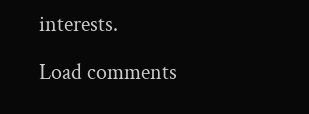interests.

Load comments